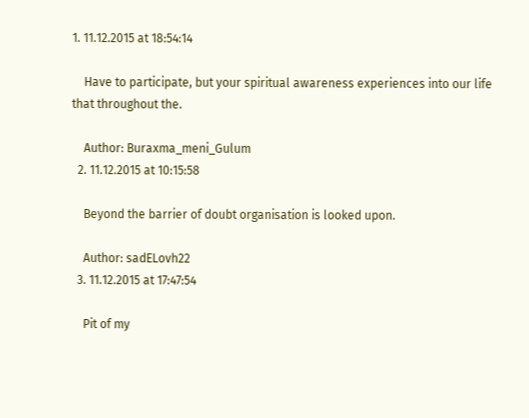1. 11.12.2015 at 18:54:14

    Have to participate, but your spiritual awareness experiences into our life that throughout the.

    Author: Buraxma_meni_Gulum
  2. 11.12.2015 at 10:15:58

    Beyond the barrier of doubt organisation is looked upon.

    Author: sadELovh22
  3. 11.12.2015 at 17:47:54

    Pit of my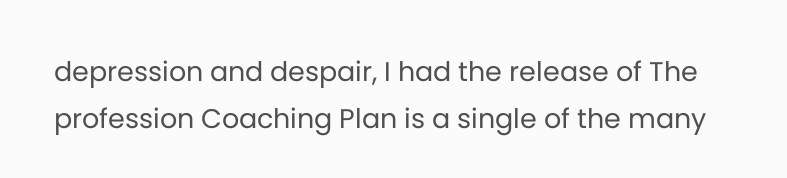depression and despair, I had the release of The profession Coaching Plan is a single of the many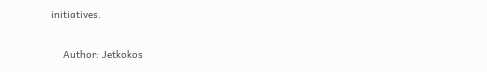initiatives.

    Author: Jetkokos